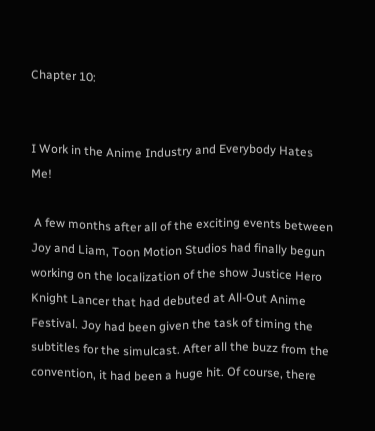Chapter 10:


I Work in the Anime Industry and Everybody Hates Me!

 A few months after all of the exciting events between Joy and Liam, Toon Motion Studios had finally begun working on the localization of the show Justice Hero Knight Lancer that had debuted at All-Out Anime Festival. Joy had been given the task of timing the subtitles for the simulcast. After all the buzz from the convention, it had been a huge hit. Of course, there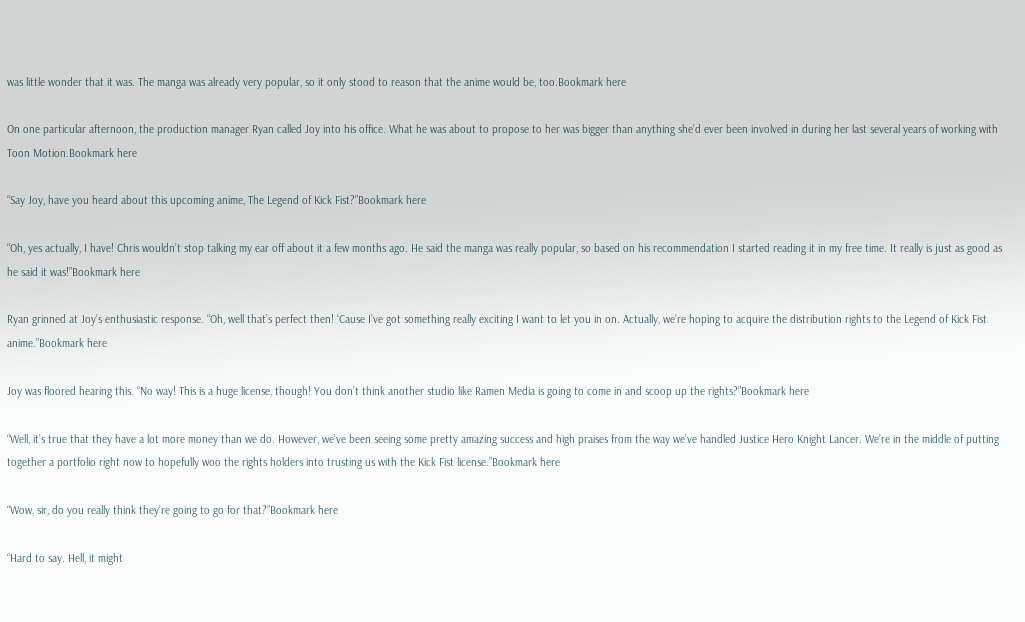was little wonder that it was. The manga was already very popular, so it only stood to reason that the anime would be, too.Bookmark here

On one particular afternoon, the production manager Ryan called Joy into his office. What he was about to propose to her was bigger than anything she’d ever been involved in during her last several years of working with Toon Motion.Bookmark here

“Say Joy, have you heard about this upcoming anime, The Legend of Kick Fist?”Bookmark here

“Oh, yes actually, I have! Chris wouldn’t stop talking my ear off about it a few months ago. He said the manga was really popular, so based on his recommendation I started reading it in my free time. It really is just as good as he said it was!”Bookmark here

Ryan grinned at Joy’s enthusiastic response. “Oh, well that’s perfect then! ‘Cause I’ve got something really exciting I want to let you in on. Actually, we’re hoping to acquire the distribution rights to the Legend of Kick Fist anime.”Bookmark here

Joy was floored hearing this. “No way! This is a huge license, though! You don’t think another studio like Ramen Media is going to come in and scoop up the rights?”Bookmark here

“Well, it’s true that they have a lot more money than we do. However, we’ve been seeing some pretty amazing success and high praises from the way we’ve handled Justice Hero Knight Lancer. We’re in the middle of putting together a portfolio right now to hopefully woo the rights holders into trusting us with the Kick Fist license.”Bookmark here

“Wow, sir, do you really think they’re going to go for that?”Bookmark here

“Hard to say. Hell, it might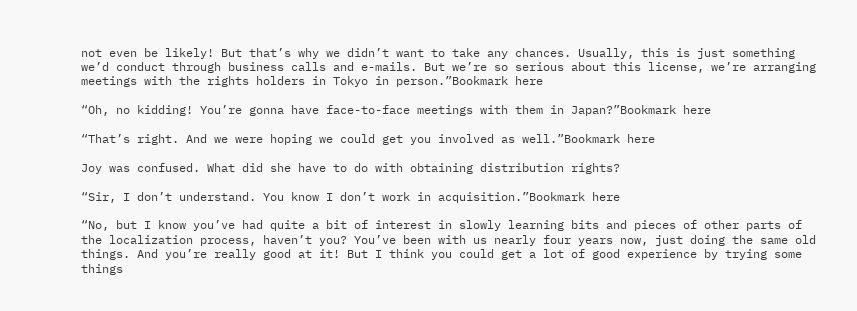not even be likely! But that’s why we didn’t want to take any chances. Usually, this is just something we’d conduct through business calls and e-mails. But we’re so serious about this license, we’re arranging meetings with the rights holders in Tokyo in person.”Bookmark here

“Oh, no kidding! You’re gonna have face-to-face meetings with them in Japan?”Bookmark here

“That’s right. And we were hoping we could get you involved as well.”Bookmark here

Joy was confused. What did she have to do with obtaining distribution rights?

“Sir, I don’t understand. You know I don’t work in acquisition.”Bookmark here

“No, but I know you’ve had quite a bit of interest in slowly learning bits and pieces of other parts of the localization process, haven’t you? You’ve been with us nearly four years now, just doing the same old things. And you’re really good at it! But I think you could get a lot of good experience by trying some things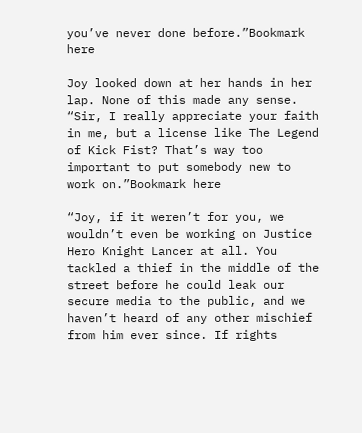you’ve never done before.”Bookmark here

Joy looked down at her hands in her lap. None of this made any sense. “Sir, I really appreciate your faith in me, but a license like The Legend of Kick Fist? That’s way too important to put somebody new to work on.”Bookmark here

“Joy, if it weren’t for you, we wouldn’t even be working on Justice Hero Knight Lancer at all. You tackled a thief in the middle of the street before he could leak our secure media to the public, and we haven’t heard of any other mischief from him ever since. If rights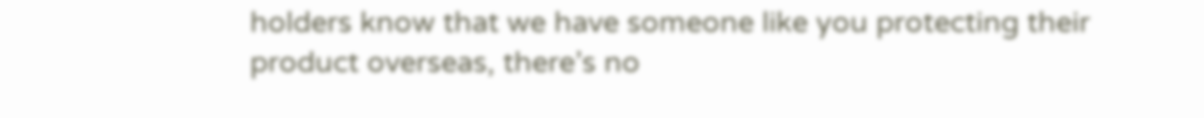holders know that we have someone like you protecting their product overseas, there’s no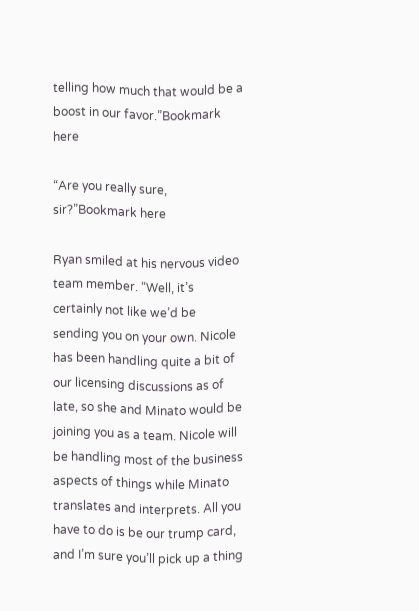telling how much that would be a boost in our favor.”Bookmark here

“Are you really sure, sir?”Bookmark here

Ryan smiled at his nervous video team member. “Well, it’s certainly not like we’d be sending you on your own. Nicole has been handling quite a bit of our licensing discussions as of late, so she and Minato would be joining you as a team. Nicole will be handling most of the business aspects of things while Minato translates and interprets. All you have to do is be our trump card, and I’m sure you’ll pick up a thing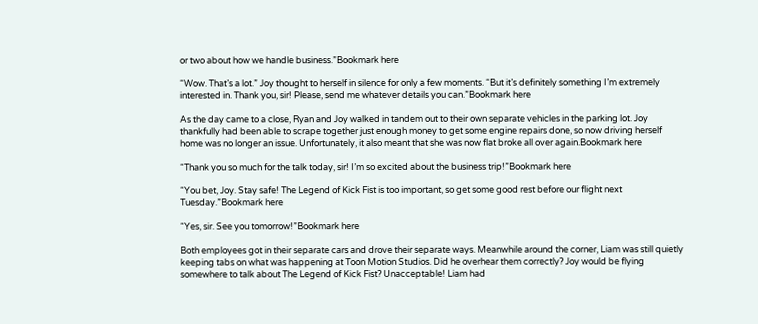or two about how we handle business.”Bookmark here

“Wow. That’s a lot.” Joy thought to herself in silence for only a few moments. “But it’s definitely something I’m extremely interested in. Thank you, sir! Please, send me whatever details you can.”Bookmark here

As the day came to a close, Ryan and Joy walked in tandem out to their own separate vehicles in the parking lot. Joy thankfully had been able to scrape together just enough money to get some engine repairs done, so now driving herself home was no longer an issue. Unfortunately, it also meant that she was now flat broke all over again.Bookmark here

“Thank you so much for the talk today, sir! I’m so excited about the business trip!”Bookmark here

“You bet, Joy. Stay safe! The Legend of Kick Fist is too important, so get some good rest before our flight next Tuesday.”Bookmark here

“Yes, sir. See you tomorrow!”Bookmark here

Both employees got in their separate cars and drove their separate ways. Meanwhile around the corner, Liam was still quietly keeping tabs on what was happening at Toon Motion Studios. Did he overhear them correctly? Joy would be flying somewhere to talk about The Legend of Kick Fist? Unacceptable! Liam had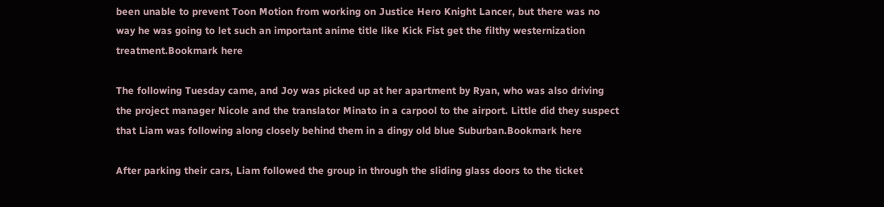been unable to prevent Toon Motion from working on Justice Hero Knight Lancer, but there was no way he was going to let such an important anime title like Kick Fist get the filthy westernization treatment.Bookmark here

The following Tuesday came, and Joy was picked up at her apartment by Ryan, who was also driving the project manager Nicole and the translator Minato in a carpool to the airport. Little did they suspect that Liam was following along closely behind them in a dingy old blue Suburban.Bookmark here

After parking their cars, Liam followed the group in through the sliding glass doors to the ticket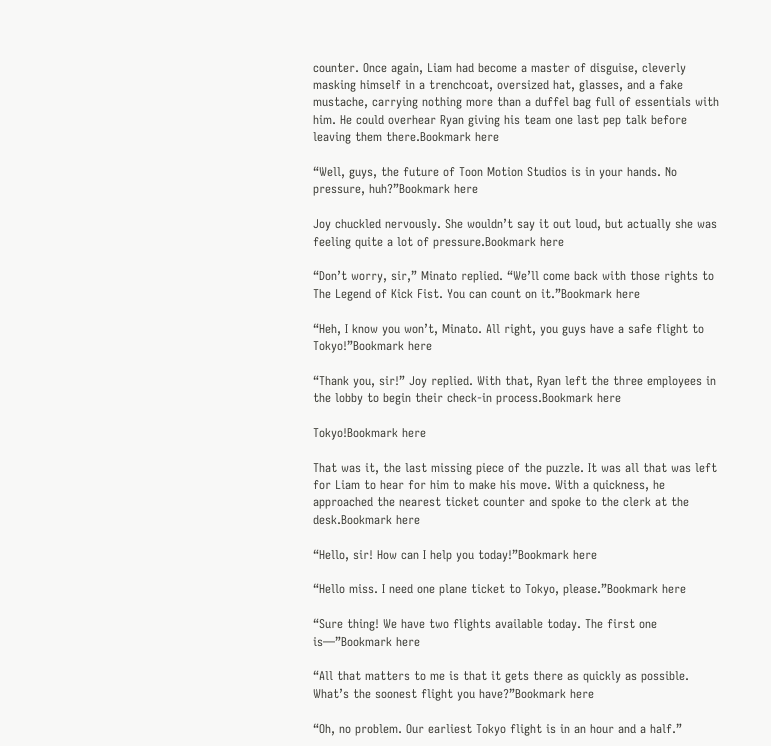counter. Once again, Liam had become a master of disguise, cleverly masking himself in a trenchcoat, oversized hat, glasses, and a fake mustache, carrying nothing more than a duffel bag full of essentials with him. He could overhear Ryan giving his team one last pep talk before leaving them there.Bookmark here

“Well, guys, the future of Toon Motion Studios is in your hands. No pressure, huh?”Bookmark here

Joy chuckled nervously. She wouldn’t say it out loud, but actually she was feeling quite a lot of pressure.Bookmark here

“Don’t worry, sir,” Minato replied. “We’ll come back with those rights to The Legend of Kick Fist. You can count on it.”Bookmark here

“Heh, I know you won’t, Minato. All right, you guys have a safe flight to Tokyo!”Bookmark here

“Thank you, sir!” Joy replied. With that, Ryan left the three employees in the lobby to begin their check-in process.Bookmark here

Tokyo!Bookmark here

That was it, the last missing piece of the puzzle. It was all that was left for Liam to hear for him to make his move. With a quickness, he approached the nearest ticket counter and spoke to the clerk at the desk.Bookmark here

“Hello, sir! How can I help you today!”Bookmark here

“Hello miss. I need one plane ticket to Tokyo, please.”Bookmark here

“Sure thing! We have two flights available today. The first one is—”Bookmark here

“All that matters to me is that it gets there as quickly as possible. What’s the soonest flight you have?”Bookmark here

“Oh, no problem. Our earliest Tokyo flight is in an hour and a half.”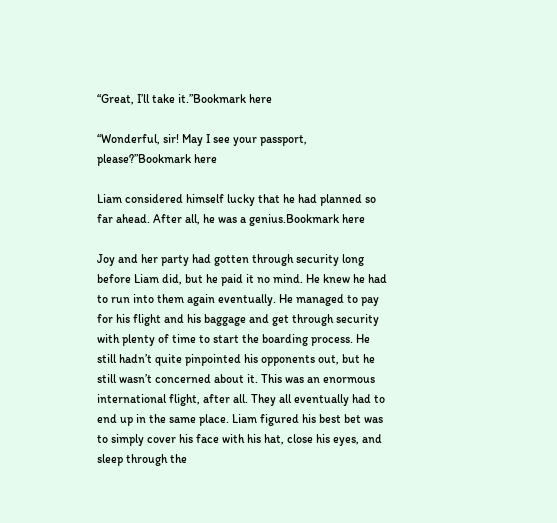“Great, I’ll take it.”Bookmark here

“Wonderful, sir! May I see your passport, please?”Bookmark here

Liam considered himself lucky that he had planned so far ahead. After all, he was a genius.Bookmark here

Joy and her party had gotten through security long before Liam did, but he paid it no mind. He knew he had to run into them again eventually. He managed to pay for his flight and his baggage and get through security with plenty of time to start the boarding process. He still hadn’t quite pinpointed his opponents out, but he still wasn’t concerned about it. This was an enormous international flight, after all. They all eventually had to end up in the same place. Liam figured his best bet was to simply cover his face with his hat, close his eyes, and sleep through the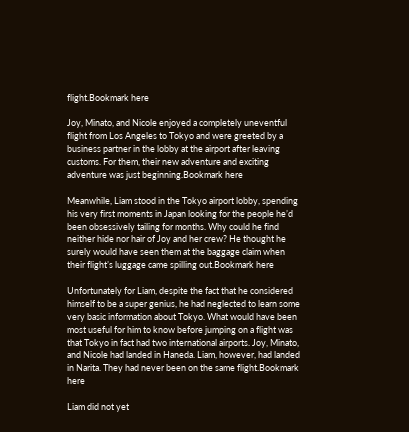flight.Bookmark here

Joy, Minato, and Nicole enjoyed a completely uneventful flight from Los Angeles to Tokyo and were greeted by a business partner in the lobby at the airport after leaving customs. For them, their new adventure and exciting adventure was just beginning.Bookmark here

Meanwhile, Liam stood in the Tokyo airport lobby, spending his very first moments in Japan looking for the people he’d been obsessively tailing for months. Why could he find neither hide nor hair of Joy and her crew? He thought he surely would have seen them at the baggage claim when their flight’s luggage came spilling out.Bookmark here

Unfortunately for Liam, despite the fact that he considered himself to be a super genius, he had neglected to learn some very basic information about Tokyo. What would have been most useful for him to know before jumping on a flight was that Tokyo in fact had two international airports. Joy, Minato, and Nicole had landed in Haneda. Liam, however, had landed in Narita. They had never been on the same flight.Bookmark here

Liam did not yet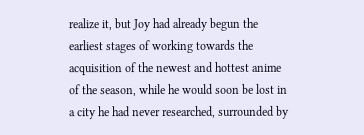realize it, but Joy had already begun the earliest stages of working towards the acquisition of the newest and hottest anime of the season, while he would soon be lost in a city he had never researched, surrounded by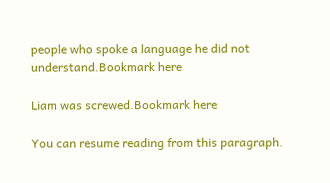people who spoke a language he did not understand.Bookmark here

Liam was screwed.Bookmark here

You can resume reading from this paragraph.